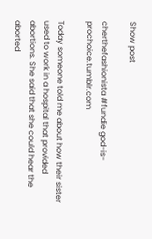Show post

cherthefashionista #fundie god-is-prochoice.tumblr.com

Today someone told me about how their sister used to work in a hospital that provided abortions. She said that she could hear the aborted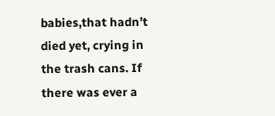babies,that hadn’t died yet, crying in the trash cans. If there was ever a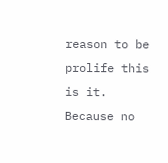reason to be prolife this is it. Because no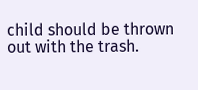child should be thrown out with the trash.